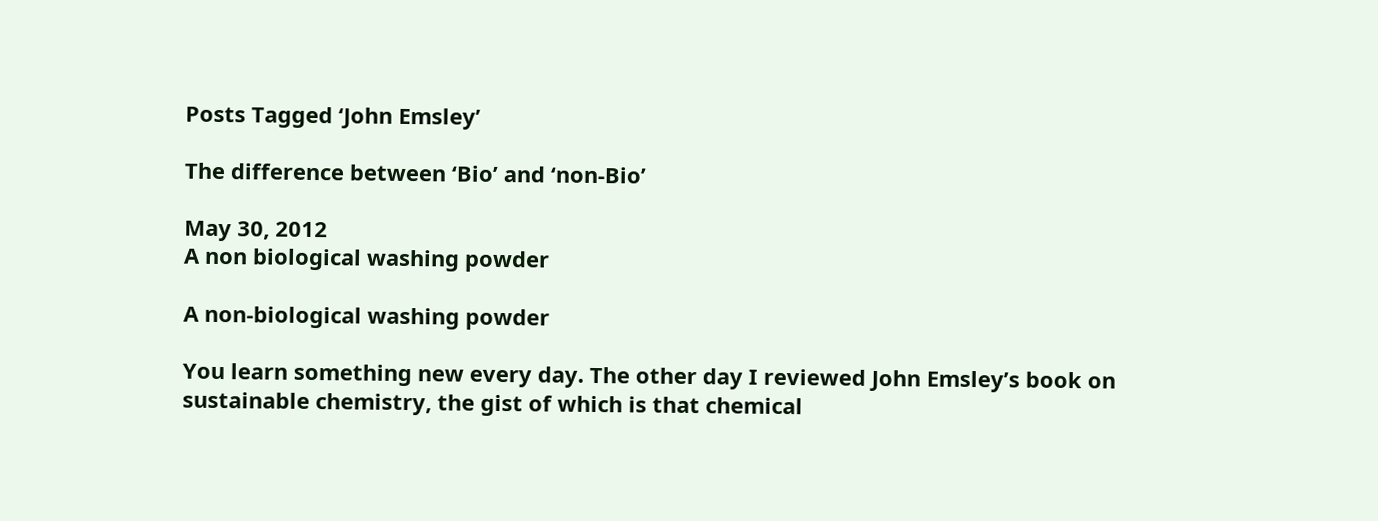Posts Tagged ‘John Emsley’

The difference between ‘Bio’ and ‘non-Bio’

May 30, 2012
A non biological washing powder

A non-biological washing powder

You learn something new every day. The other day I reviewed John Emsley’s book on sustainable chemistry, the gist of which is that chemical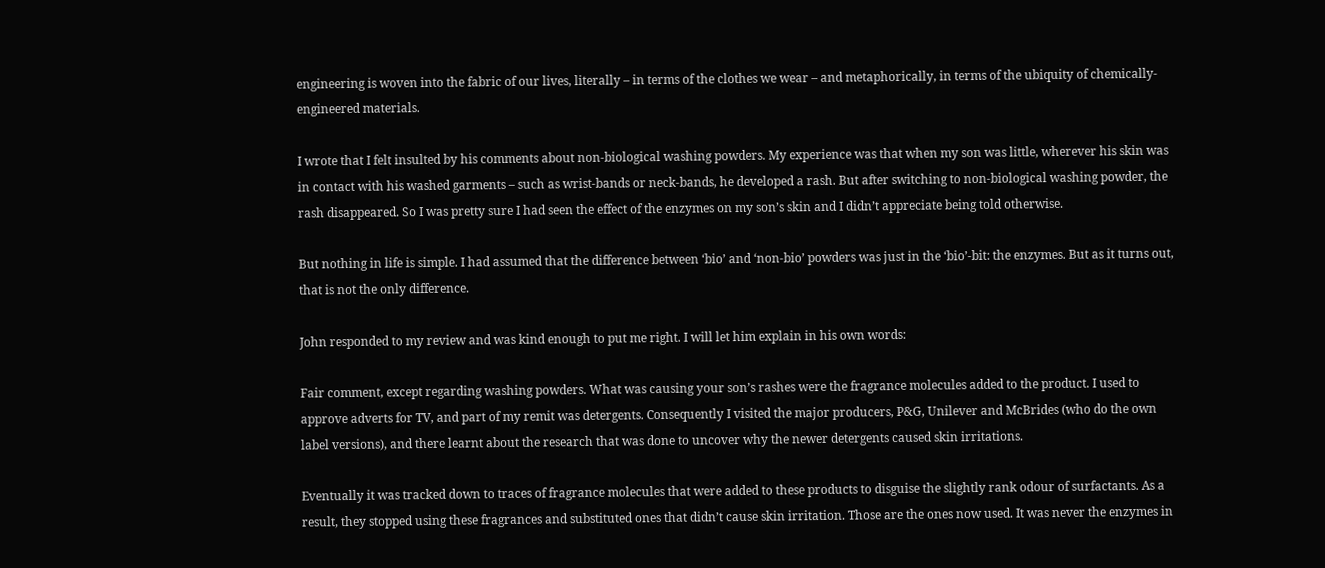engineering is woven into the fabric of our lives, literally – in terms of the clothes we wear – and metaphorically, in terms of the ubiquity of chemically-engineered materials.

I wrote that I felt insulted by his comments about non-biological washing powders. My experience was that when my son was little, wherever his skin was in contact with his washed garments – such as wrist-bands or neck-bands, he developed a rash. But after switching to non-biological washing powder, the rash disappeared. So I was pretty sure I had seen the effect of the enzymes on my son’s skin and I didn’t appreciate being told otherwise.

But nothing in life is simple. I had assumed that the difference between ‘bio’ and ‘non-bio’ powders was just in the ‘bio’-bit: the enzymes. But as it turns out, that is not the only difference.

John responded to my review and was kind enough to put me right. I will let him explain in his own words:

Fair comment, except regarding washing powders. What was causing your son’s rashes were the fragrance molecules added to the product. I used to approve adverts for TV, and part of my remit was detergents. Consequently I visited the major producers, P&G, Unilever and McBrides (who do the own label versions), and there learnt about the research that was done to uncover why the newer detergents caused skin irritations.

Eventually it was tracked down to traces of fragrance molecules that were added to these products to disguise the slightly rank odour of surfactants. As a result, they stopped using these fragrances and substituted ones that didn’t cause skin irritation. Those are the ones now used. It was never the enzymes in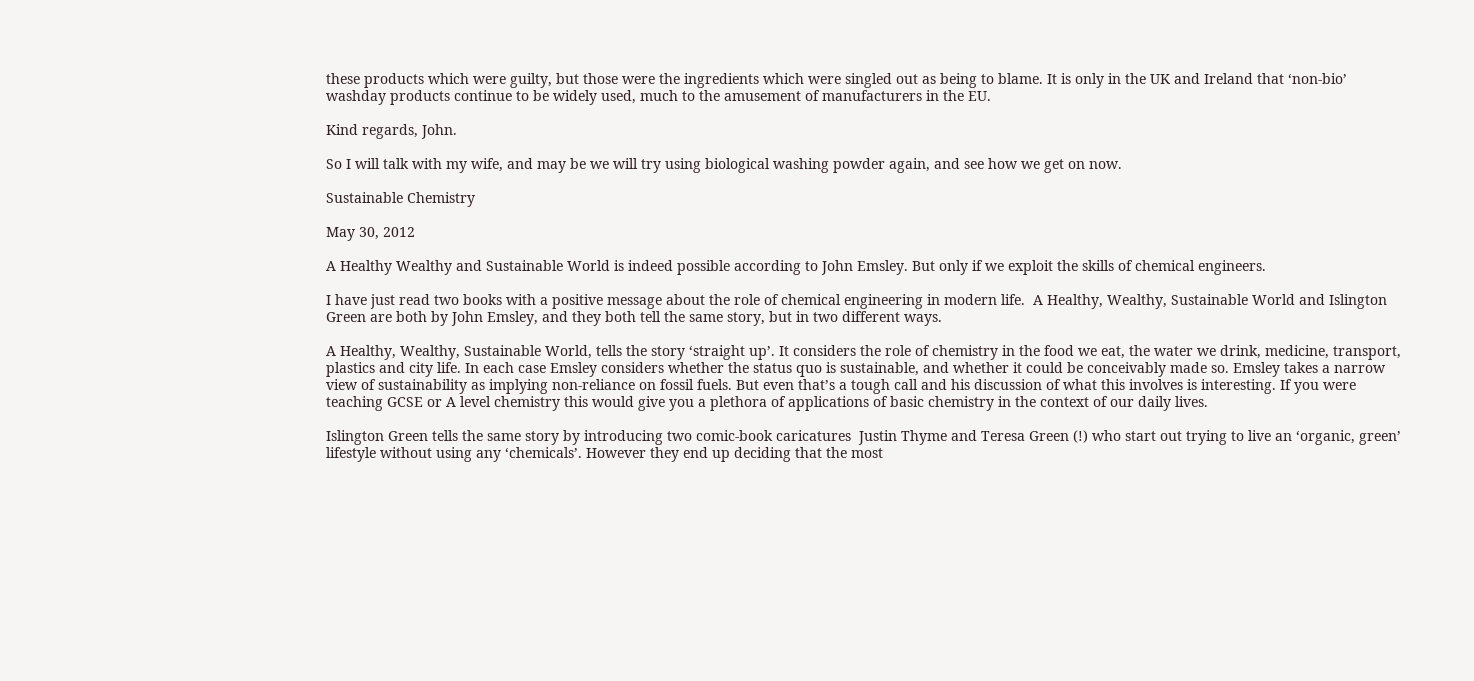these products which were guilty, but those were the ingredients which were singled out as being to blame. It is only in the UK and Ireland that ‘non-bio’ washday products continue to be widely used, much to the amusement of manufacturers in the EU.

Kind regards, John.

So I will talk with my wife, and may be we will try using biological washing powder again, and see how we get on now.

Sustainable Chemistry

May 30, 2012

A Healthy Wealthy and Sustainable World is indeed possible according to John Emsley. But only if we exploit the skills of chemical engineers.

I have just read two books with a positive message about the role of chemical engineering in modern life.  A Healthy, Wealthy, Sustainable World and Islington Green are both by John Emsley, and they both tell the same story, but in two different ways.

A Healthy, Wealthy, Sustainable World, tells the story ‘straight up’. It considers the role of chemistry in the food we eat, the water we drink, medicine, transport, plastics and city life. In each case Emsley considers whether the status quo is sustainable, and whether it could be conceivably made so. Emsley takes a narrow view of sustainability as implying non-reliance on fossil fuels. But even that’s a tough call and his discussion of what this involves is interesting. If you were teaching GCSE or A level chemistry this would give you a plethora of applications of basic chemistry in the context of our daily lives.

Islington Green tells the same story by introducing two comic-book caricatures  Justin Thyme and Teresa Green (!) who start out trying to live an ‘organic, green’ lifestyle without using any ‘chemicals’. However they end up deciding that the most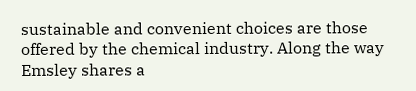sustainable and convenient choices are those offered by the chemical industry. Along the way Emsley shares a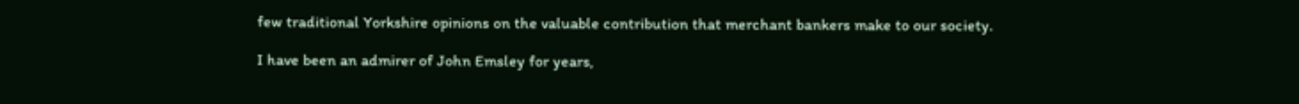few traditional Yorkshire opinions on the valuable contribution that merchant bankers make to our society.

I have been an admirer of John Emsley for years,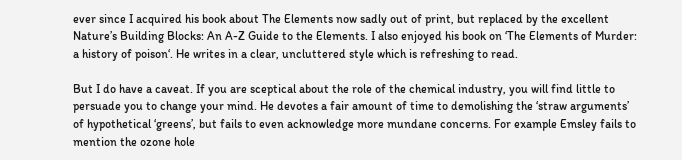ever since I acquired his book about The Elements now sadly out of print, but replaced by the excellent Nature’s Building Blocks: An A-Z Guide to the Elements. I also enjoyed his book on ‘The Elements of Murder: a history of poison‘. He writes in a clear, uncluttered style which is refreshing to read.

But I do have a caveat. If you are sceptical about the role of the chemical industry, you will find little to persuade you to change your mind. He devotes a fair amount of time to demolishing the ‘straw arguments’ of hypothetical ‘greens’, but fails to even acknowledge more mundane concerns. For example Emsley fails to mention the ozone hole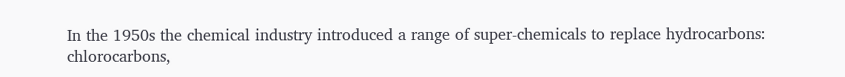In the 1950s the chemical industry introduced a range of super-chemicals to replace hydrocarbons: chlorocarbons,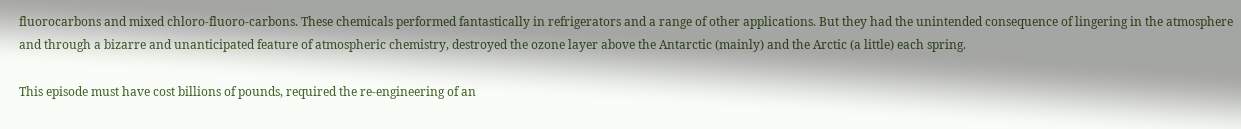fluorocarbons and mixed chloro-fluoro-carbons. These chemicals performed fantastically in refrigerators and a range of other applications. But they had the unintended consequence of lingering in the atmosphere and through a bizarre and unanticipated feature of atmospheric chemistry, destroyed the ozone layer above the Antarctic (mainly) and the Arctic (a little) each spring.

This episode must have cost billions of pounds, required the re-engineering of an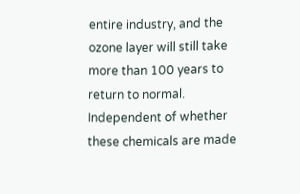entire industry, and the ozone layer will still take more than 100 years to return to normal. Independent of whether these chemicals are made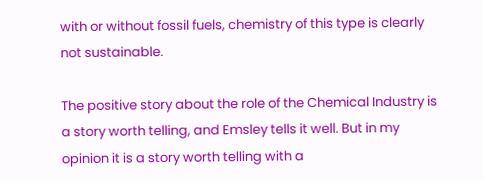with or without fossil fuels, chemistry of this type is clearly not sustainable.

The positive story about the role of the Chemical Industry is a story worth telling, and Emsley tells it well. But in my opinion it is a story worth telling with a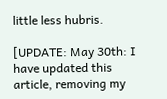little less hubris.

[UPDATE: May 30th: I have updated this article, removing my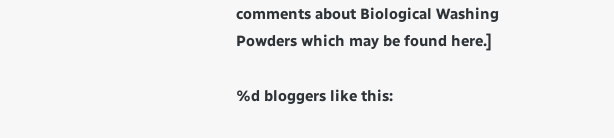comments about Biological Washing Powders which may be found here.]

%d bloggers like this: